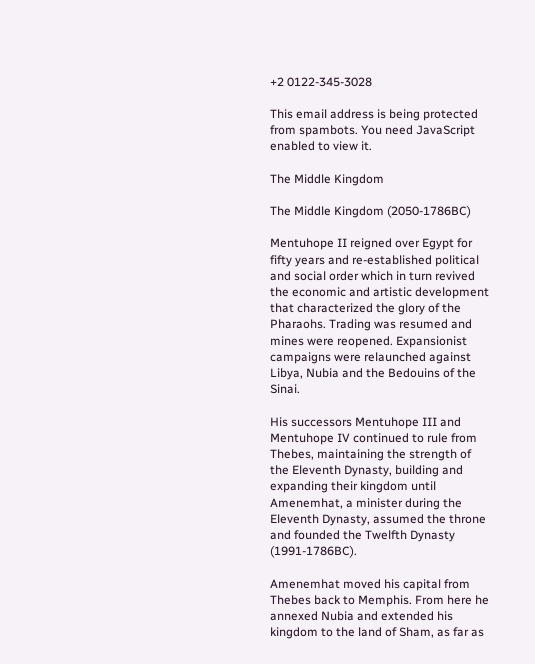+2 0122-345-3028

This email address is being protected from spambots. You need JavaScript enabled to view it.

The Middle Kingdom

The Middle Kingdom (2050-1786BC)

Mentuhope II reigned over Egypt for fifty years and re-established political and social order which in turn revived the economic and artistic development that characterized the glory of the Pharaohs. Trading was resumed and mines were reopened. Expansionist campaigns were relaunched against Libya, Nubia and the Bedouins of the Sinai.

His successors Mentuhope III and Mentuhope IV continued to rule from Thebes, maintaining the strength of the Eleventh Dynasty, building and expanding their kingdom until Amenemhat, a minister during the Eleventh Dynasty, assumed the throne and founded the Twelfth Dynasty (1991-1786BC).

Amenemhat moved his capital from Thebes back to Memphis. From here he annexed Nubia and extended his kingdom to the land of Sham, as far as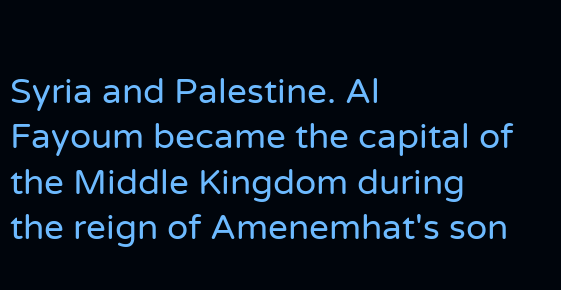Syria and Palestine. Al Fayoum became the capital of the Middle Kingdom during the reign of Amenemhat's son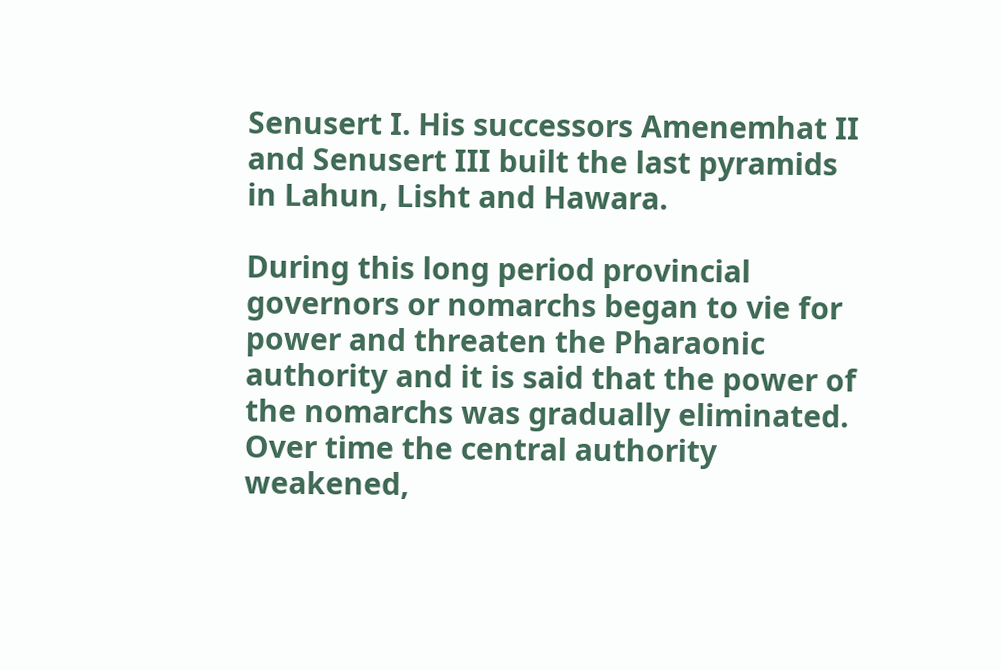Senusert I. His successors Amenemhat II and Senusert III built the last pyramids in Lahun, Lisht and Hawara.

During this long period provincial governors or nomarchs began to vie for power and threaten the Pharaonic authority and it is said that the power of the nomarchs was gradually eliminated. Over time the central authority weakened,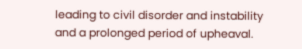leading to civil disorder and instability and a prolonged period of upheaval.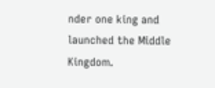nder one king and launched the Middle Kingdom.